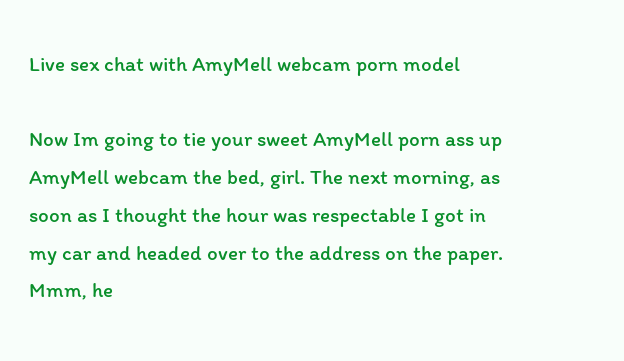Live sex chat with AmyMell webcam porn model

Now Im going to tie your sweet AmyMell porn ass up AmyMell webcam the bed, girl. The next morning, as soon as I thought the hour was respectable I got in my car and headed over to the address on the paper. Mmm, he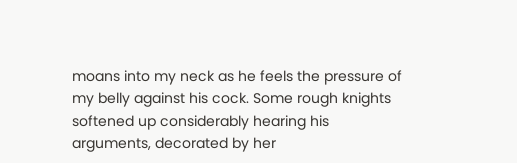moans into my neck as he feels the pressure of my belly against his cock. Some rough knights softened up considerably hearing his arguments, decorated by her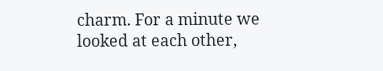charm. For a minute we looked at each other,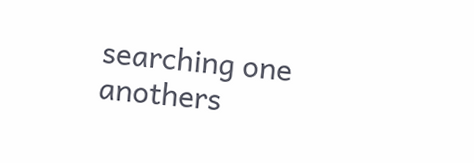searching one anothers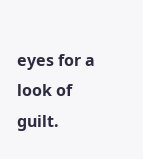eyes for a look of guilt.